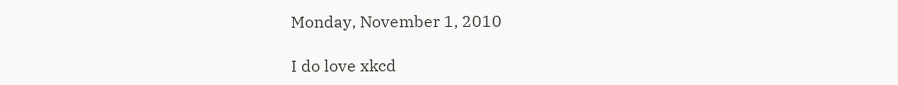Monday, November 1, 2010

I do love xkcd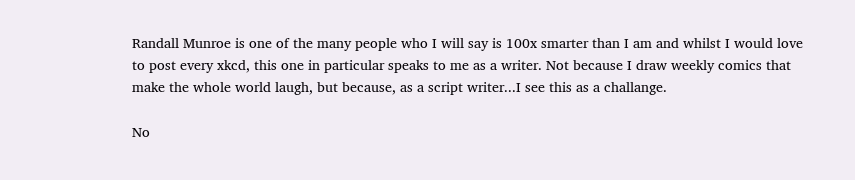Randall Munroe is one of the many people who I will say is 100x smarter than I am and whilst I would love to post every xkcd, this one in particular speaks to me as a writer. Not because I draw weekly comics that make the whole world laugh, but because, as a script writer...I see this as a challange.

No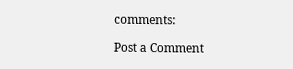comments:

Post a Comment